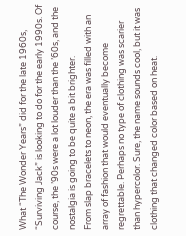What “The Wonder Years” did for the late 1960s, “Surviving Jack” is looking to do for the early 1990s. Of course, the ’90s were a lot louder than the ’60s, and the nostalgia is going to be quite a bit brighter.
From slap bracelets to neon, the era was filled with an array of fashion that would eventually become regrettable. Perhaps no type of clothing was scarier than hypercolor. Sure, the name sounds cool, but it was clothing that changed color based on heat.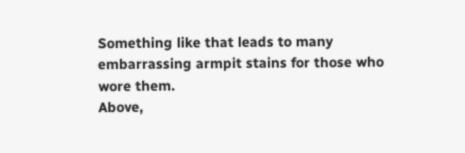Something like that leads to many embarrassing armpit stains for those who wore them.
Above,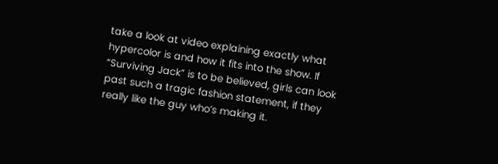take a look at video explaining exactly what hypercolor is and how it fits into the show. If “Surviving Jack” is to be believed, girls can look past such a tragic fashion statement, if they really like the guy who’s making it.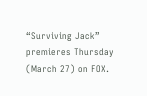“Surviving Jack” premieres Thursday (March 27) on FOX.